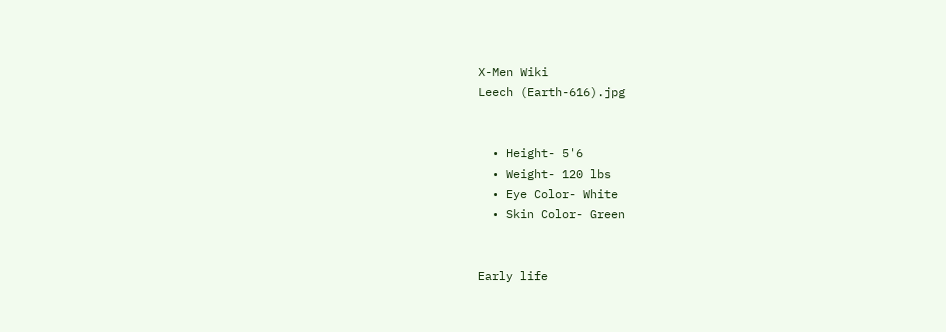X-Men Wiki
Leech (Earth-616).jpg


  • Height- 5'6
  • Weight- 120 lbs
  • Eye Color- White
  • Skin Color- Green


Early life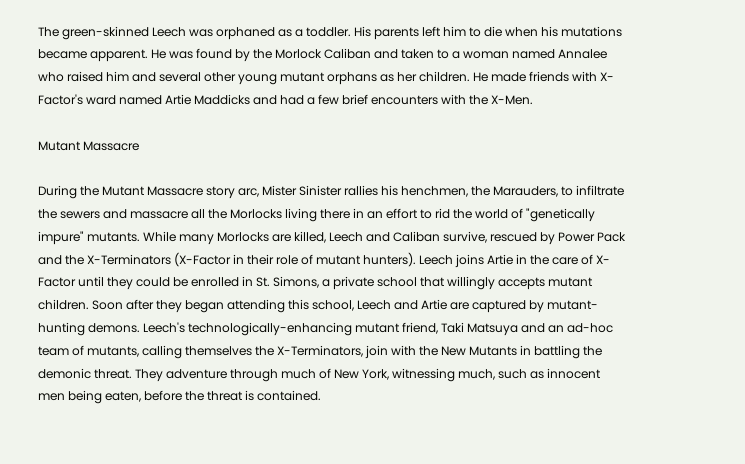The green-skinned Leech was orphaned as a toddler. His parents left him to die when his mutations became apparent. He was found by the Morlock Caliban and taken to a woman named Annalee who raised him and several other young mutant orphans as her children. He made friends with X-Factor's ward named Artie Maddicks and had a few brief encounters with the X-Men.

Mutant Massacre

During the Mutant Massacre story arc, Mister Sinister rallies his henchmen, the Marauders, to infiltrate the sewers and massacre all the Morlocks living there in an effort to rid the world of "genetically impure" mutants. While many Morlocks are killed, Leech and Caliban survive, rescued by Power Pack and the X-Terminators (X-Factor in their role of mutant hunters). Leech joins Artie in the care of X-Factor until they could be enrolled in St. Simons, a private school that willingly accepts mutant children. Soon after they began attending this school, Leech and Artie are captured by mutant-hunting demons. Leech's technologically-enhancing mutant friend, Taki Matsuya and an ad-hoc team of mutants, calling themselves the X-Terminators, join with the New Mutants in battling the demonic threat. They adventure through much of New York, witnessing much, such as innocent men being eaten, before the threat is contained.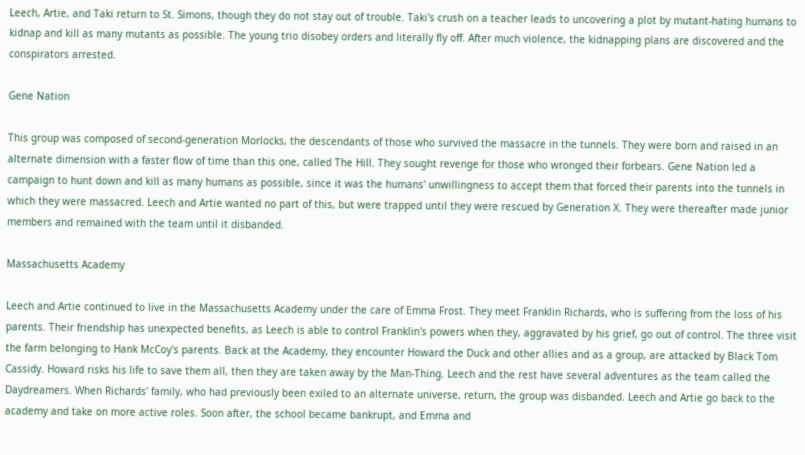Leech, Artie, and Taki return to St. Simons, though they do not stay out of trouble. Taki's crush on a teacher leads to uncovering a plot by mutant-hating humans to kidnap and kill as many mutants as possible. The young trio disobey orders and literally fly off. After much violence, the kidnapping plans are discovered and the conspirators arrested.

Gene Nation

This group was composed of second-generation Morlocks, the descendants of those who survived the massacre in the tunnels. They were born and raised in an alternate dimension with a faster flow of time than this one, called The Hill. They sought revenge for those who wronged their forbears. Gene Nation led a campaign to hunt down and kill as many humans as possible, since it was the humans' unwillingness to accept them that forced their parents into the tunnels in which they were massacred. Leech and Artie wanted no part of this, but were trapped until they were rescued by Generation X. They were thereafter made junior members and remained with the team until it disbanded.

Massachusetts Academy

Leech and Artie continued to live in the Massachusetts Academy under the care of Emma Frost. They meet Franklin Richards, who is suffering from the loss of his parents. Their friendship has unexpected benefits, as Leech is able to control Franklin's powers when they, aggravated by his grief, go out of control. The three visit the farm belonging to Hank McCoy's parents. Back at the Academy, they encounter Howard the Duck and other allies and as a group, are attacked by Black Tom Cassidy. Howard risks his life to save them all, then they are taken away by the Man-Thing. Leech and the rest have several adventures as the team called the Daydreamers. When Richards' family, who had previously been exiled to an alternate universe, return, the group was disbanded. Leech and Artie go back to the academy and take on more active roles. Soon after, the school became bankrupt, and Emma and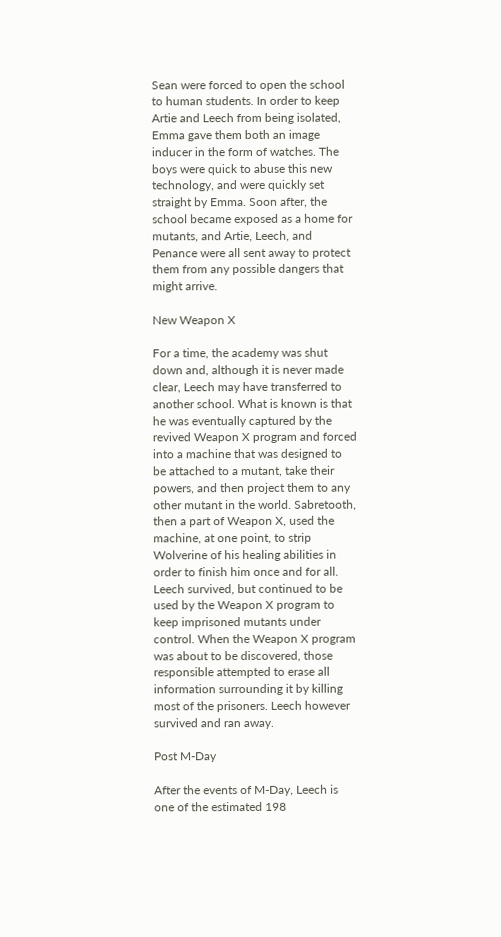Sean were forced to open the school to human students. In order to keep Artie and Leech from being isolated, Emma gave them both an image inducer in the form of watches. The boys were quick to abuse this new technology, and were quickly set straight by Emma. Soon after, the school became exposed as a home for mutants, and Artie, Leech, and Penance were all sent away to protect them from any possible dangers that might arrive.

New Weapon X

For a time, the academy was shut down and, although it is never made clear, Leech may have transferred to another school. What is known is that he was eventually captured by the revived Weapon X program and forced into a machine that was designed to be attached to a mutant, take their powers, and then project them to any other mutant in the world. Sabretooth, then a part of Weapon X, used the machine, at one point, to strip Wolverine of his healing abilities in order to finish him once and for all. Leech survived, but continued to be used by the Weapon X program to keep imprisoned mutants under control. When the Weapon X program was about to be discovered, those responsible attempted to erase all information surrounding it by killing most of the prisoners. Leech however survived and ran away.

Post M-Day

After the events of M-Day, Leech is one of the estimated 198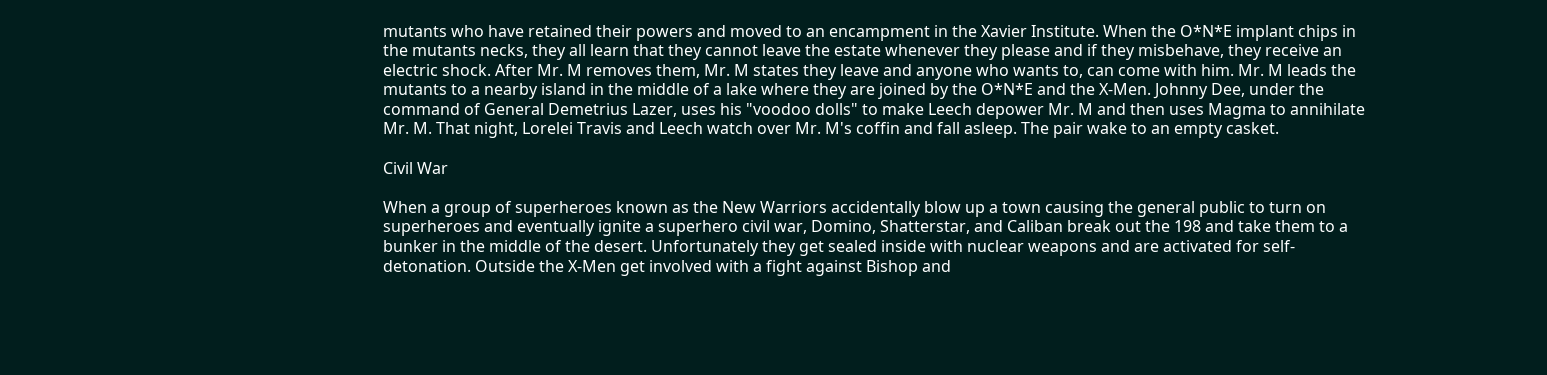mutants who have retained their powers and moved to an encampment in the Xavier Institute. When the O*N*E implant chips in the mutants necks, they all learn that they cannot leave the estate whenever they please and if they misbehave, they receive an electric shock. After Mr. M removes them, Mr. M states they leave and anyone who wants to, can come with him. Mr. M leads the mutants to a nearby island in the middle of a lake where they are joined by the O*N*E and the X-Men. Johnny Dee, under the command of General Demetrius Lazer, uses his "voodoo dolls" to make Leech depower Mr. M and then uses Magma to annihilate Mr. M. That night, Lorelei Travis and Leech watch over Mr. M's coffin and fall asleep. The pair wake to an empty casket.

Civil War

When a group of superheroes known as the New Warriors accidentally blow up a town causing the general public to turn on superheroes and eventually ignite a superhero civil war, Domino, Shatterstar, and Caliban break out the 198 and take them to a bunker in the middle of the desert. Unfortunately they get sealed inside with nuclear weapons and are activated for self-detonation. Outside the X-Men get involved with a fight against Bishop and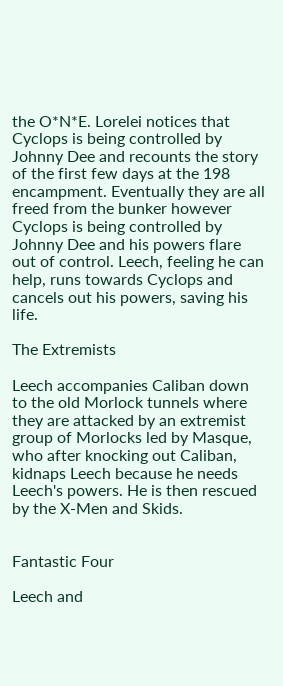the O*N*E. Lorelei notices that Cyclops is being controlled by Johnny Dee and recounts the story of the first few days at the 198 encampment. Eventually they are all freed from the bunker however Cyclops is being controlled by Johnny Dee and his powers flare out of control. Leech, feeling he can help, runs towards Cyclops and cancels out his powers, saving his life.

The Extremists

Leech accompanies Caliban down to the old Morlock tunnels where they are attacked by an extremist group of Morlocks led by Masque, who after knocking out Caliban, kidnaps Leech because he needs Leech's powers. He is then rescued by the X-Men and Skids.


Fantastic Four

Leech and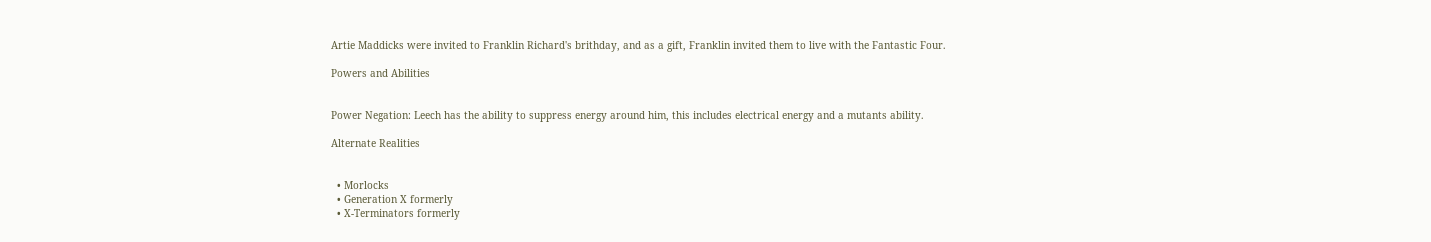Artie Maddicks were invited to Franklin Richard's brithday, and as a gift, Franklin invited them to live with the Fantastic Four.

Powers and Abilities


Power Negation: Leech has the ability to suppress energy around him, this includes electrical energy and a mutants ability.

Alternate Realities


  • Morlocks
  • Generation X formerly
  • X-Terminators formerly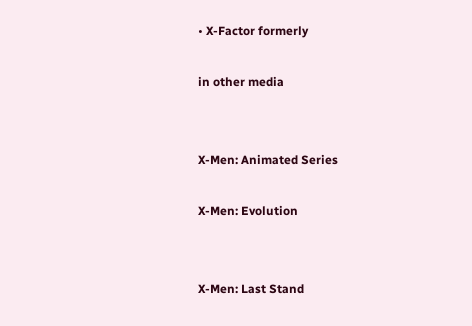• X-Factor formerly

in other media


X-Men: Animated Series

X-Men: Evolution


X-Men: Last Stand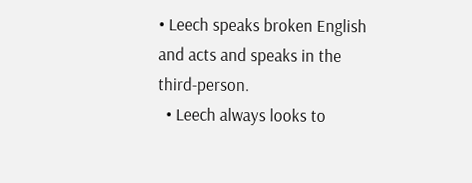• Leech speaks broken English and acts and speaks in the third-person.
  • Leech always looks to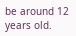be around 12 years old.